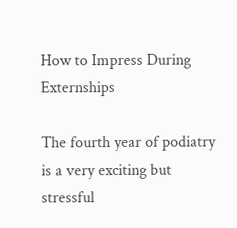How to Impress During Externships

The fourth year of podiatry is a very exciting but stressful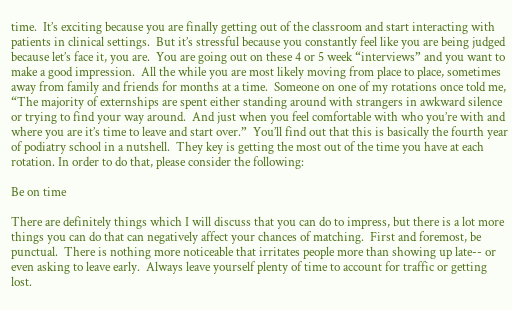time.  It’s exciting because you are finally getting out of the classroom and start interacting with patients in clinical settings.  But it’s stressful because you constantly feel like you are being judged because let’s face it, you are.  You are going out on these 4 or 5 week “interviews” and you want to make a good impression.  All the while you are most likely moving from place to place, sometimes away from family and friends for months at a time.  Someone on one of my rotations once told me, “The majority of externships are spent either standing around with strangers in awkward silence or trying to find your way around.  And just when you feel comfortable with who you’re with and where you are it’s time to leave and start over.”  You’ll find out that this is basically the fourth year of podiatry school in a nutshell.  They key is getting the most out of the time you have at each rotation. In order to do that, please consider the following:

Be on time

There are definitely things which I will discuss that you can do to impress, but there is a lot more things you can do that can negatively affect your chances of matching.  First and foremost, be punctual.  There is nothing more noticeable that irritates people more than showing up late-- or even asking to leave early.  Always leave yourself plenty of time to account for traffic or getting lost.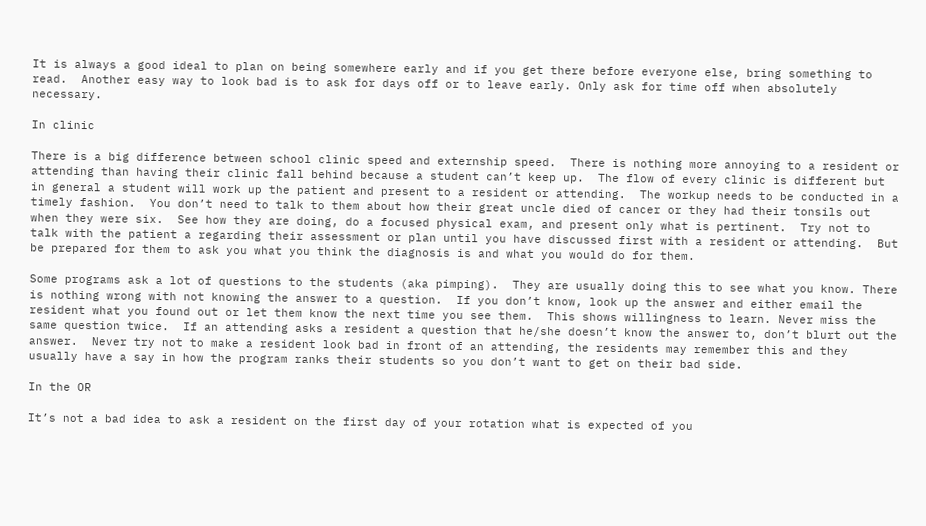It is always a good ideal to plan on being somewhere early and if you get there before everyone else, bring something to read.  Another easy way to look bad is to ask for days off or to leave early. Only ask for time off when absolutely necessary.

In clinic

There is a big difference between school clinic speed and externship speed.  There is nothing more annoying to a resident or attending than having their clinic fall behind because a student can’t keep up.  The flow of every clinic is different but in general a student will work up the patient and present to a resident or attending.  The workup needs to be conducted in a timely fashion.  You don’t need to talk to them about how their great uncle died of cancer or they had their tonsils out when they were six.  See how they are doing, do a focused physical exam, and present only what is pertinent.  Try not to talk with the patient a regarding their assessment or plan until you have discussed first with a resident or attending.  But be prepared for them to ask you what you think the diagnosis is and what you would do for them.

Some programs ask a lot of questions to the students (aka pimping).  They are usually doing this to see what you know. There is nothing wrong with not knowing the answer to a question.  If you don’t know, look up the answer and either email the resident what you found out or let them know the next time you see them.  This shows willingness to learn. Never miss the same question twice.  If an attending asks a resident a question that he/she doesn’t know the answer to, don’t blurt out the answer.  Never try not to make a resident look bad in front of an attending, the residents may remember this and they usually have a say in how the program ranks their students so you don’t want to get on their bad side.

In the OR

It’s not a bad idea to ask a resident on the first day of your rotation what is expected of you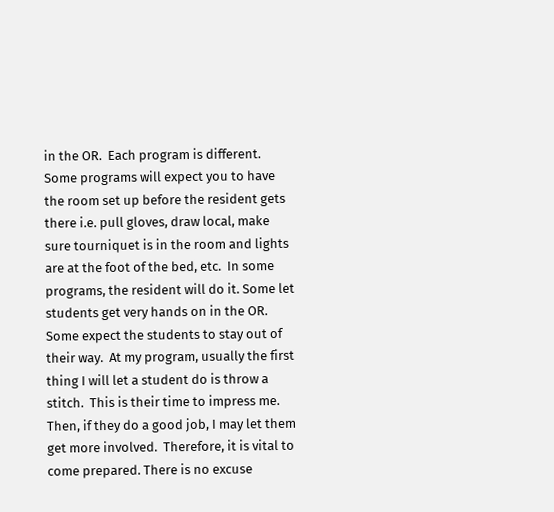in the OR.  Each program is different.  Some programs will expect you to have the room set up before the resident gets there i.e. pull gloves, draw local, make sure tourniquet is in the room and lights are at the foot of the bed, etc.  In some programs, the resident will do it. Some let students get very hands on in the OR.  Some expect the students to stay out of their way.  At my program, usually the first thing I will let a student do is throw a stitch.  This is their time to impress me. Then, if they do a good job, I may let them get more involved.  Therefore, it is vital to come prepared. There is no excuse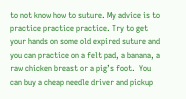to not know how to suture. My advice is to practice practice practice. Try to get your hands on some old expired suture and you can practice on a felt pad, a banana, a raw chicken breast or a pig’s foot.  You can buy a cheap needle driver and pickup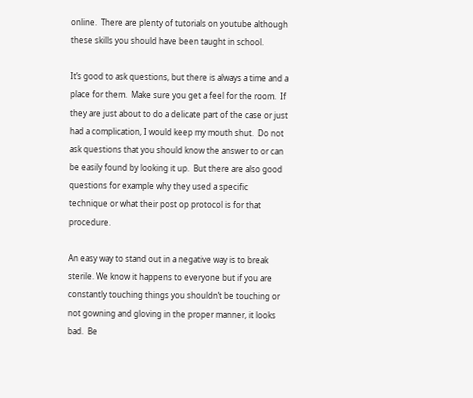online.  There are plenty of tutorials on youtube although these skills you should have been taught in school.

It’s good to ask questions, but there is always a time and a place for them.  Make sure you get a feel for the room.  If they are just about to do a delicate part of the case or just had a complication, I would keep my mouth shut.  Do not ask questions that you should know the answer to or can be easily found by looking it up.  But there are also good questions for example why they used a specific technique or what their post op protocol is for that procedure.

An easy way to stand out in a negative way is to break sterile. We know it happens to everyone but if you are constantly touching things you shouldn’t be touching or not gowning and gloving in the proper manner, it looks bad.  Be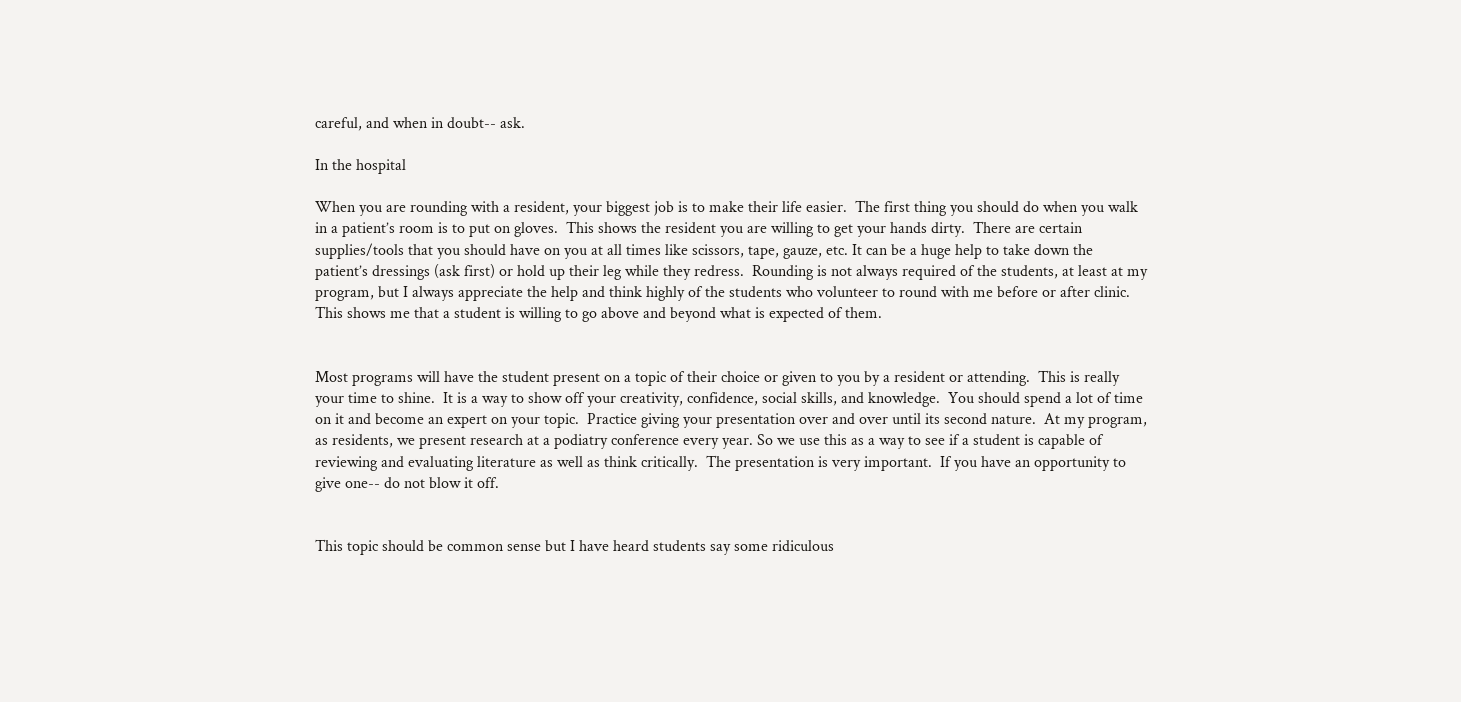careful, and when in doubt-- ask.

In the hospital

When you are rounding with a resident, your biggest job is to make their life easier.  The first thing you should do when you walk in a patient’s room is to put on gloves.  This shows the resident you are willing to get your hands dirty.  There are certain supplies/tools that you should have on you at all times like scissors, tape, gauze, etc. It can be a huge help to take down the patient’s dressings (ask first) or hold up their leg while they redress.  Rounding is not always required of the students, at least at my program, but I always appreciate the help and think highly of the students who volunteer to round with me before or after clinic. This shows me that a student is willing to go above and beyond what is expected of them.


Most programs will have the student present on a topic of their choice or given to you by a resident or attending.  This is really your time to shine.  It is a way to show off your creativity, confidence, social skills, and knowledge.  You should spend a lot of time on it and become an expert on your topic.  Practice giving your presentation over and over until its second nature.  At my program, as residents, we present research at a podiatry conference every year. So we use this as a way to see if a student is capable of reviewing and evaluating literature as well as think critically.  The presentation is very important.  If you have an opportunity to give one-- do not blow it off.


This topic should be common sense but I have heard students say some ridiculous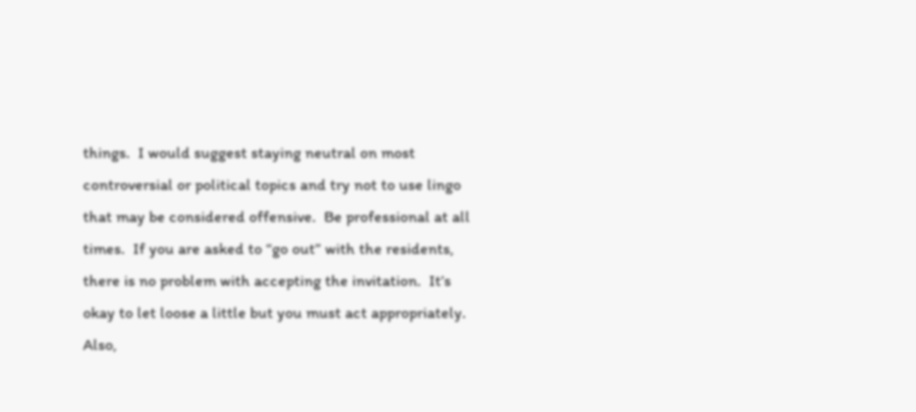things.  I would suggest staying neutral on most controversial or political topics and try not to use lingo that may be considered offensive.  Be professional at all times.  If you are asked to “go out” with the residents, there is no problem with accepting the invitation.  It’s okay to let loose a little but you must act appropriately.  Also,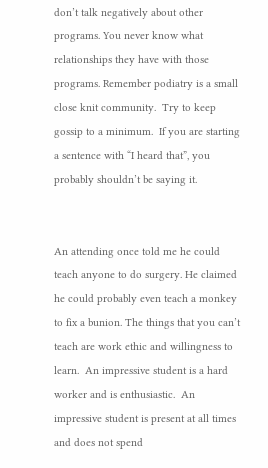don’t talk negatively about other programs. You never know what relationships they have with those programs. Remember podiatry is a small close knit community.  Try to keep gossip to a minimum.  If you are starting a sentence with “I heard that”, you probably shouldn’t be saying it.


An attending once told me he could teach anyone to do surgery. He claimed he could probably even teach a monkey to fix a bunion. The things that you can’t teach are work ethic and willingness to learn.  An impressive student is a hard worker and is enthusiastic.  An impressive student is present at all times and does not spend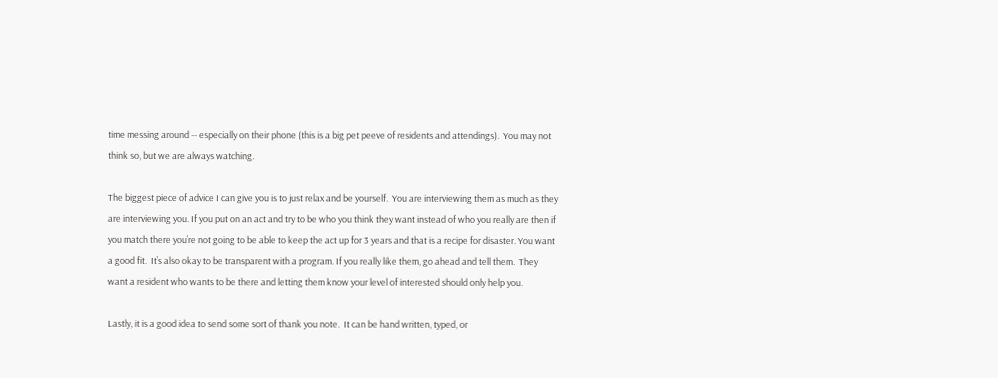time messing around -- especially on their phone (this is a big pet peeve of residents and attendings).  You may not think so, but we are always watching.

The biggest piece of advice I can give you is to just relax and be yourself.  You are interviewing them as much as they are interviewing you. If you put on an act and try to be who you think they want instead of who you really are then if you match there you’re not going to be able to keep the act up for 3 years and that is a recipe for disaster. You want a good fit.  It’s also okay to be transparent with a program. If you really like them, go ahead and tell them.  They want a resident who wants to be there and letting them know your level of interested should only help you.

Lastly, it is a good idea to send some sort of thank you note.  It can be hand written, typed, or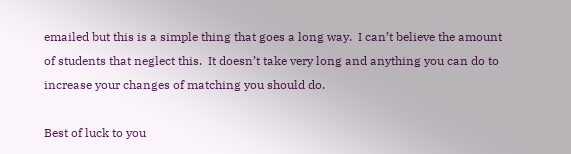emailed but this is a simple thing that goes a long way.  I can’t believe the amount of students that neglect this.  It doesn’t take very long and anything you can do to increase your changes of matching you should do.

Best of luck to you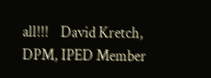all!!!    David Kretch, DPM, IPED Member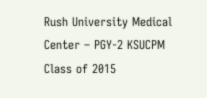Rush University Medical Center – PGY-2 KSUCPM Class of 2015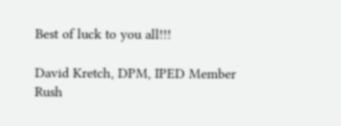Best of luck to you all!!!

David Kretch, DPM, IPED Member
Rush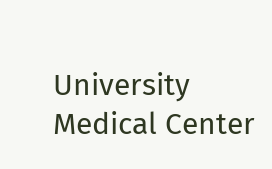University Medical Center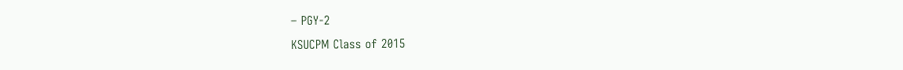– PGY-2
KSUCPM Class of 2015